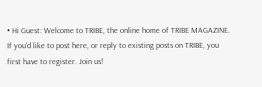• Hi Guest: Welcome to TRIBE, the online home of TRIBE MAGAZINE. If you'd like to post here, or reply to existing posts on TRIBE, you first have to register. Join us!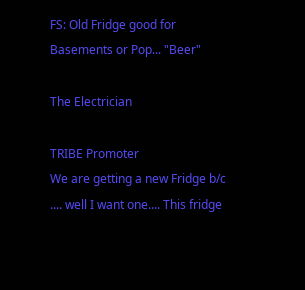FS: Old Fridge good for Basements or Pop... "Beer"

The Electrician

TRIBE Promoter
We are getting a new Fridge b/c .... well I want one.... This fridge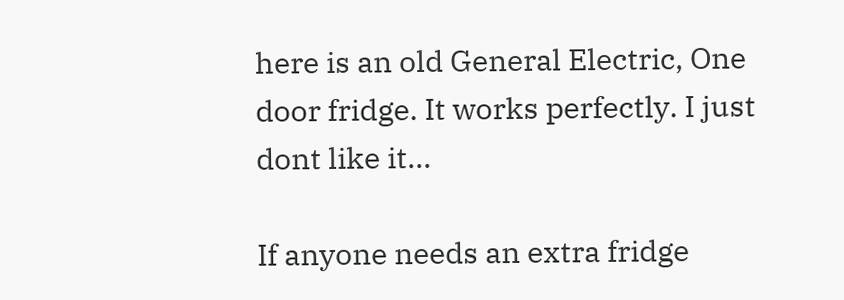here is an old General Electric, One door fridge. It works perfectly. I just dont like it...

If anyone needs an extra fridge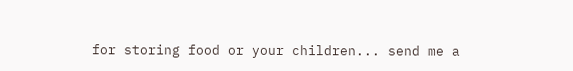for storing food or your children... send me a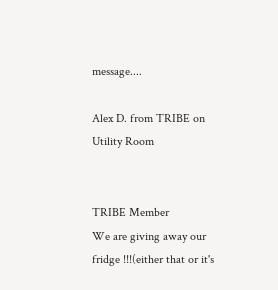message....

Alex D. from TRIBE on Utility Room


TRIBE Member
We are giving away our fridge !!!(either that or it's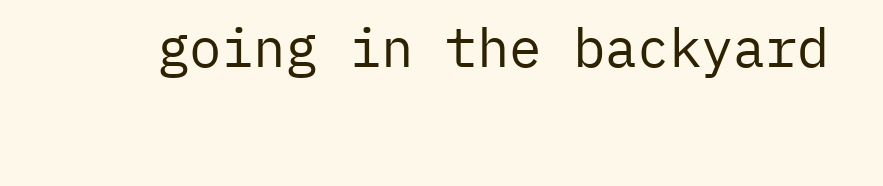going in the backyard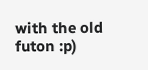with the old futon :p)